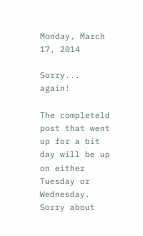Monday, March 17, 2014

Sorry... again!

The completeld post that went up for a bit day will be up on either Tuesday or Wednesday.
Sorry about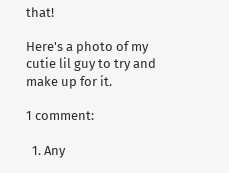that!

Here's a photo of my cutie lil guy to try and make up for it.

1 comment:

  1. Any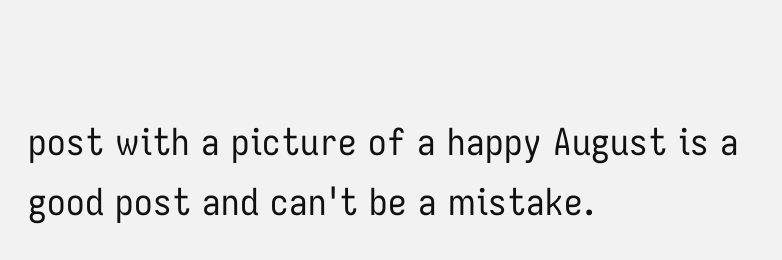post with a picture of a happy August is a good post and can't be a mistake.